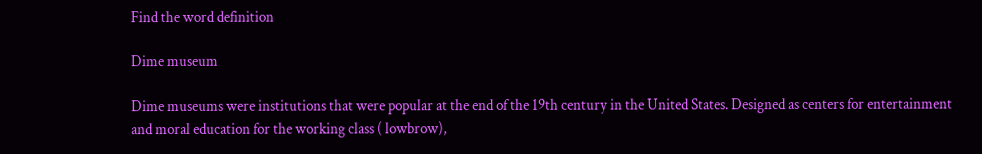Find the word definition

Dime museum

Dime museums were institutions that were popular at the end of the 19th century in the United States. Designed as centers for entertainment and moral education for the working class ( lowbrow),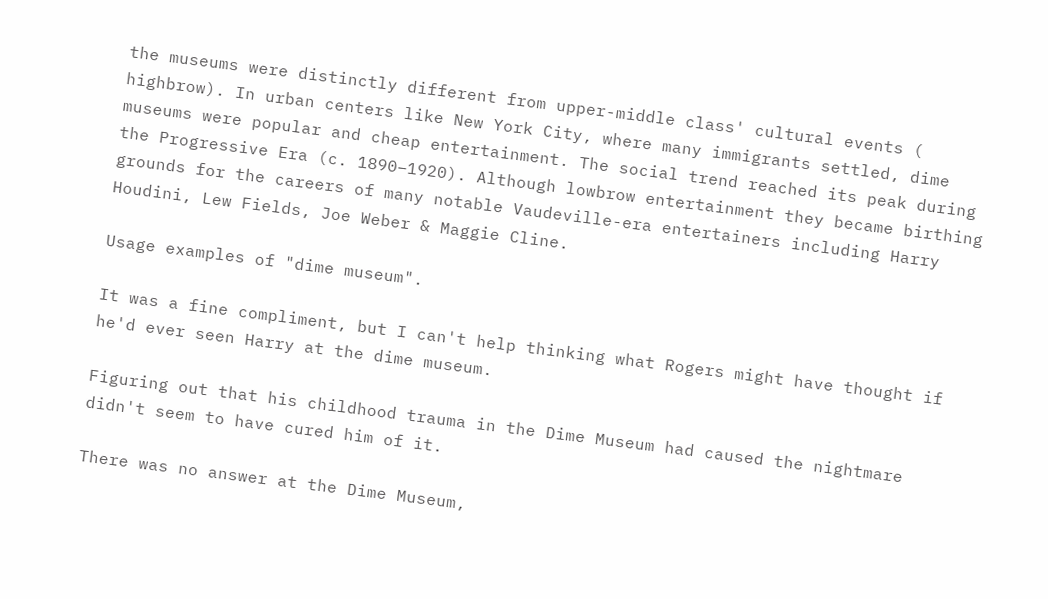the museums were distinctly different from upper-middle class' cultural events ( highbrow). In urban centers like New York City, where many immigrants settled, dime museums were popular and cheap entertainment. The social trend reached its peak during the Progressive Era (c. 1890–1920). Although lowbrow entertainment they became birthing grounds for the careers of many notable Vaudeville-era entertainers including Harry Houdini, Lew Fields, Joe Weber & Maggie Cline.

Usage examples of "dime museum".

It was a fine compliment, but I can't help thinking what Rogers might have thought if he'd ever seen Harry at the dime museum.

Figuring out that his childhood trauma in the Dime Museum had caused the nightmare didn't seem to have cured him of it.

There was no answer at the Dime Museum,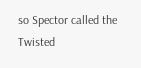so Spector called the Twisted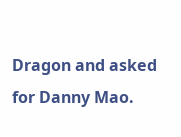Dragon and asked for Danny Mao.